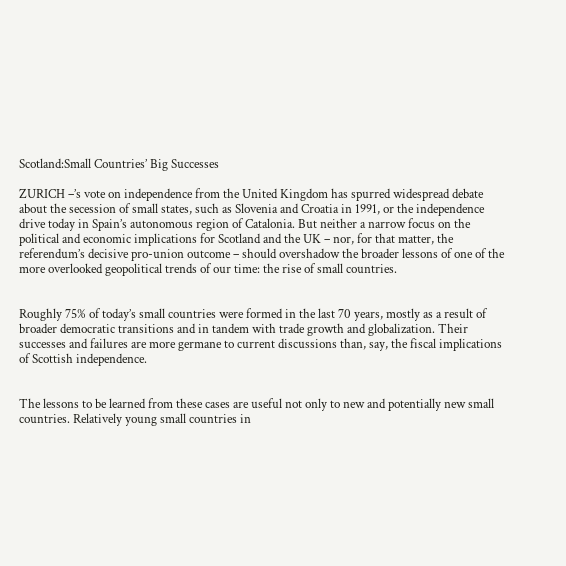Scotland:Small Countries’ Big Successes

ZURICH –’s vote on independence from the United Kingdom has spurred widespread debate about the secession of small states, such as Slovenia and Croatia in 1991, or the independence drive today in Spain’s autonomous region of Catalonia. But neither a narrow focus on the political and economic implications for Scotland and the UK – nor, for that matter, the referendum’s decisive pro-union outcome – should overshadow the broader lessons of one of the more overlooked geopolitical trends of our time: the rise of small countries.


Roughly 75% of today’s small countries were formed in the last 70 years, mostly as a result of broader democratic transitions and in tandem with trade growth and globalization. Their successes and failures are more germane to current discussions than, say, the fiscal implications of Scottish independence.


The lessons to be learned from these cases are useful not only to new and potentially new small countries. Relatively young small countries in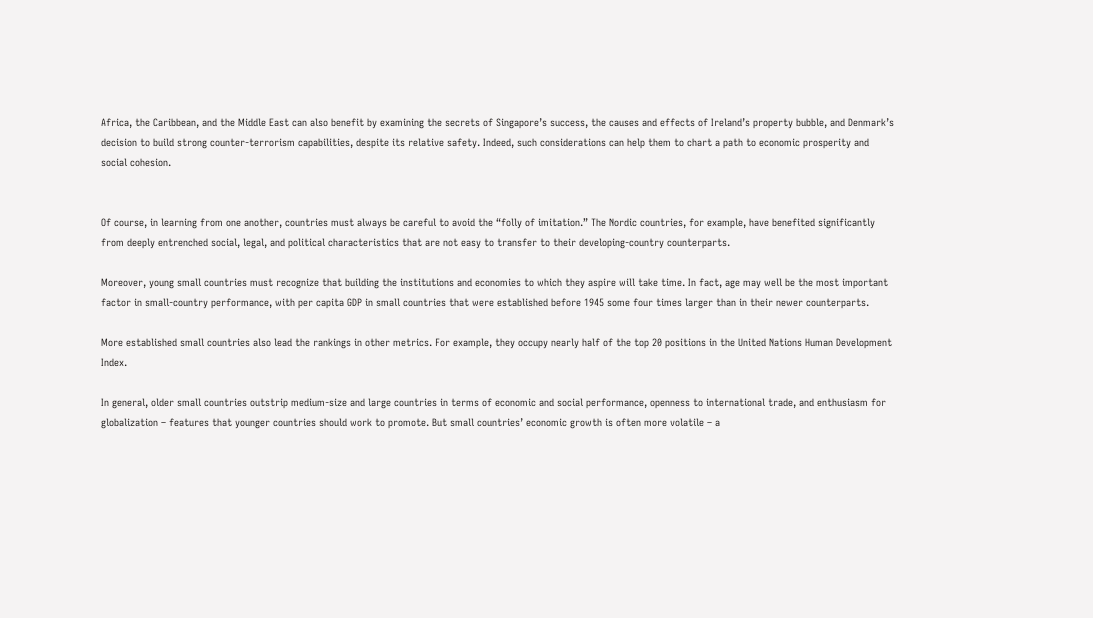Africa, the Caribbean, and the Middle East can also benefit by examining the secrets of Singapore’s success, the causes and effects of Ireland’s property bubble, and Denmark’s decision to build strong counter-terrorism capabilities, despite its relative safety. Indeed, such considerations can help them to chart a path to economic prosperity and social cohesion.


Of course, in learning from one another, countries must always be careful to avoid the “folly of imitation.” The Nordic countries, for example, have benefited significantly from deeply entrenched social, legal, and political characteristics that are not easy to transfer to their developing-country counterparts.

Moreover, young small countries must recognize that building the institutions and economies to which they aspire will take time. In fact, age may well be the most important factor in small-country performance, with per capita GDP in small countries that were established before 1945 some four times larger than in their newer counterparts.

More established small countries also lead the rankings in other metrics. For example, they occupy nearly half of the top 20 positions in the United Nations Human Development Index.

In general, older small countries outstrip medium-size and large countries in terms of economic and social performance, openness to international trade, and enthusiasm for globalization – features that younger countries should work to promote. But small countries’ economic growth is often more volatile – a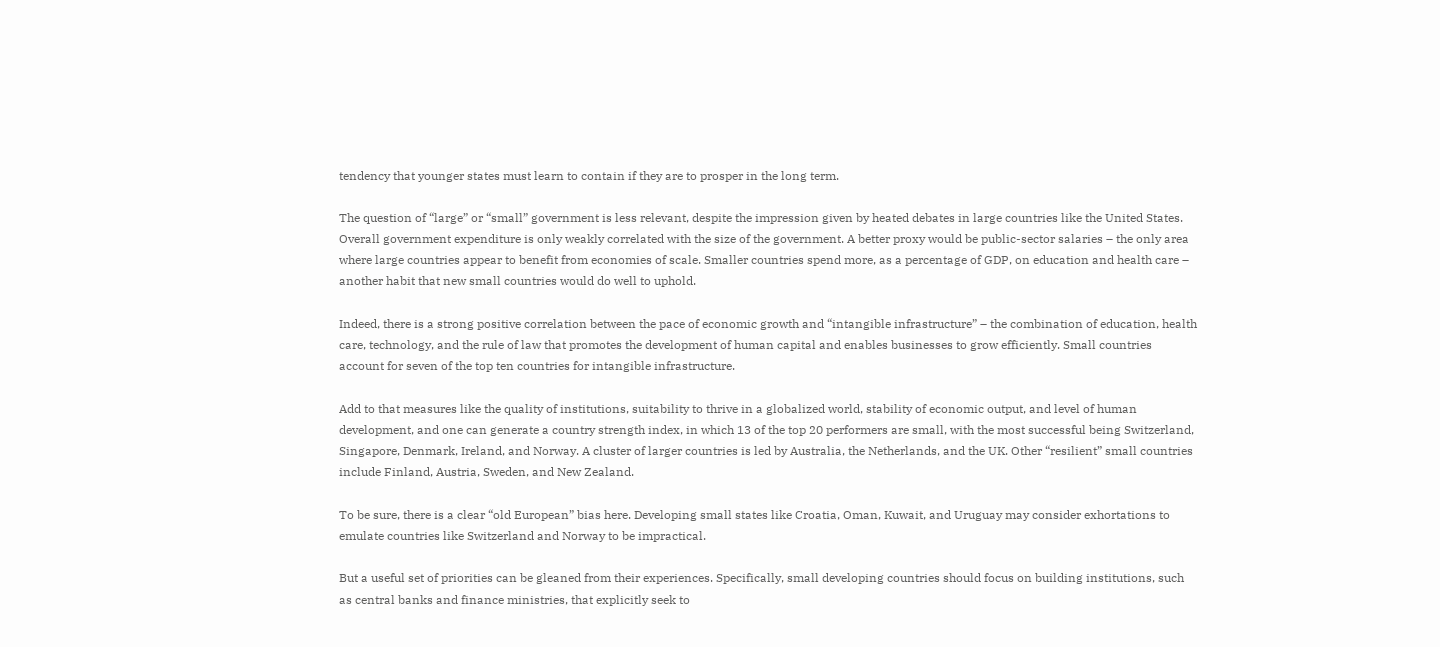tendency that younger states must learn to contain if they are to prosper in the long term.

The question of “large” or “small” government is less relevant, despite the impression given by heated debates in large countries like the United States. Overall government expenditure is only weakly correlated with the size of the government. A better proxy would be public-sector salaries – the only area where large countries appear to benefit from economies of scale. Smaller countries spend more, as a percentage of GDP, on education and health care – another habit that new small countries would do well to uphold.

Indeed, there is a strong positive correlation between the pace of economic growth and “intangible infrastructure” – the combination of education, health care, technology, and the rule of law that promotes the development of human capital and enables businesses to grow efficiently. Small countries account for seven of the top ten countries for intangible infrastructure.

Add to that measures like the quality of institutions, suitability to thrive in a globalized world, stability of economic output, and level of human development, and one can generate a country strength index, in which 13 of the top 20 performers are small, with the most successful being Switzerland, Singapore, Denmark, Ireland, and Norway. A cluster of larger countries is led by Australia, the Netherlands, and the UK. Other “resilient” small countries include Finland, Austria, Sweden, and New Zealand.

To be sure, there is a clear “old European” bias here. Developing small states like Croatia, Oman, Kuwait, and Uruguay may consider exhortations to emulate countries like Switzerland and Norway to be impractical.

But a useful set of priorities can be gleaned from their experiences. Specifically, small developing countries should focus on building institutions, such as central banks and finance ministries, that explicitly seek to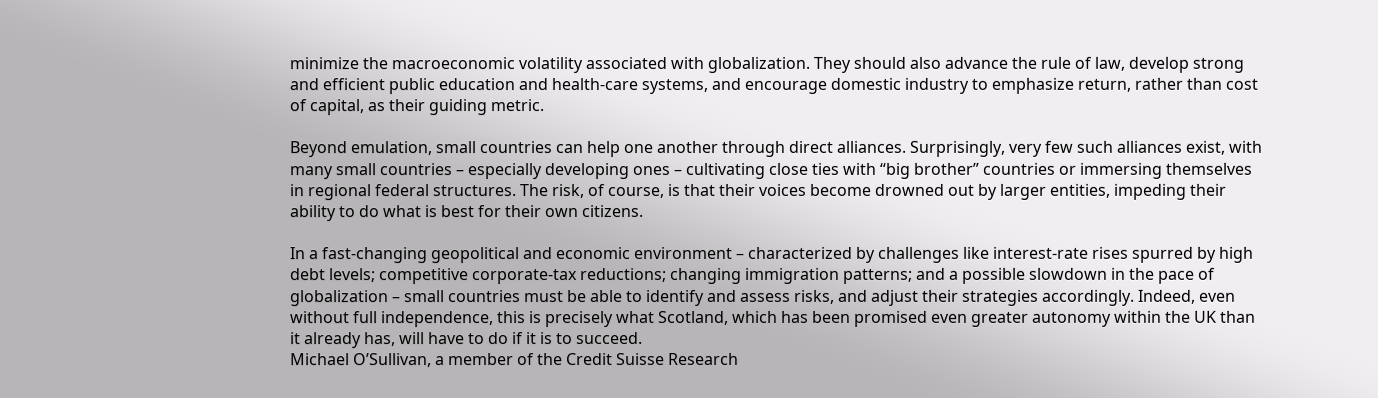minimize the macroeconomic volatility associated with globalization. They should also advance the rule of law, develop strong and efficient public education and health-care systems, and encourage domestic industry to emphasize return, rather than cost of capital, as their guiding metric.

Beyond emulation, small countries can help one another through direct alliances. Surprisingly, very few such alliances exist, with many small countries – especially developing ones – cultivating close ties with “big brother” countries or immersing themselves in regional federal structures. The risk, of course, is that their voices become drowned out by larger entities, impeding their ability to do what is best for their own citizens.

In a fast-changing geopolitical and economic environment – characterized by challenges like interest-rate rises spurred by high debt levels; competitive corporate-tax reductions; changing immigration patterns; and a possible slowdown in the pace of globalization – small countries must be able to identify and assess risks, and adjust their strategies accordingly. Indeed, even without full independence, this is precisely what Scotland, which has been promised even greater autonomy within the UK than it already has, will have to do if it is to succeed.
Michael O’Sullivan, a member of the Credit Suisse Research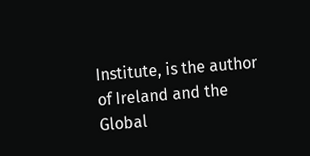Institute, is the author of Ireland and the Global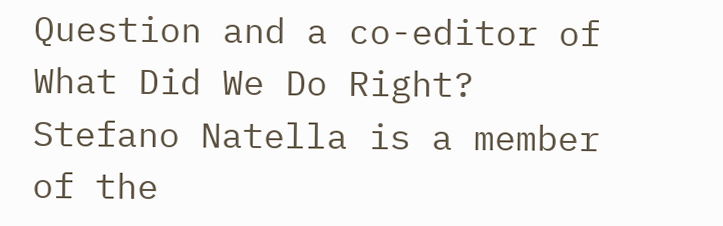Question and a co-editor of What Did We Do Right? Stefano Natella is a member of the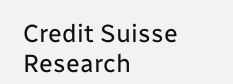Credit Suisse Research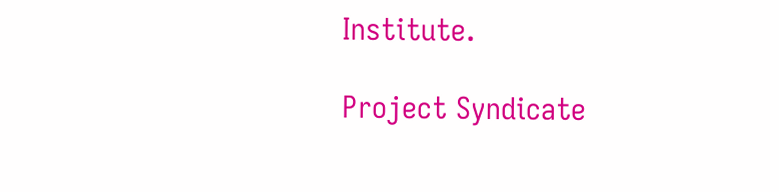Institute.

Project Syndicate